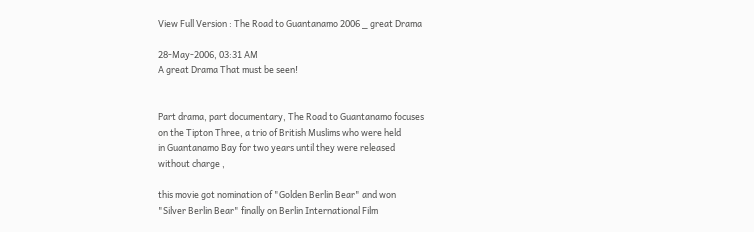View Full Version : The Road to Guantanamo 2006 _ great Drama

28-May-2006, 03:31 AM
A great Drama That must be seen!


Part drama, part documentary, The Road to Guantanamo focuses
on the Tipton Three, a trio of British Muslims who were held
in Guantanamo Bay for two years until they were released
without charge ,

this movie got nomination of "Golden Berlin Bear" and won
"Silver Berlin Bear" finally on Berlin International Film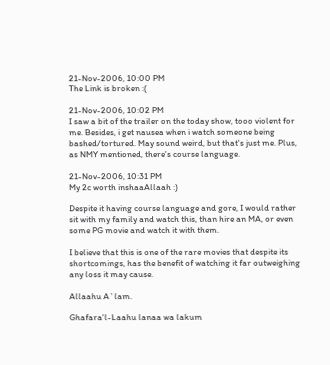21-Nov-2006, 10:00 PM
The Link is broken :(

21-Nov-2006, 10:02 PM
I saw a bit of the trailer on the today show, tooo violent for me. Besides, i get nausea when i watch someone being bashed/tortured. May sound weird, but that's just me. Plus, as NMY mentioned, there's course language.

21-Nov-2006, 10:31 PM
My 2c worth inshaaAllaah :)

Despite it having course language and gore, I would rather sit with my family and watch this, than hire an MA, or even some PG movie and watch it with them.

I believe that this is one of the rare movies that despite its shortcomings, has the benefit of watching it far outweighing any loss it may cause.

Allaahu A`lam.

Ghafara'l-Laahu lanaa wa lakum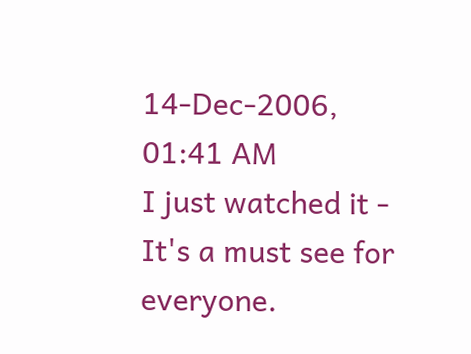14-Dec-2006, 01:41 AM
I just watched it - It's a must see for everyone.